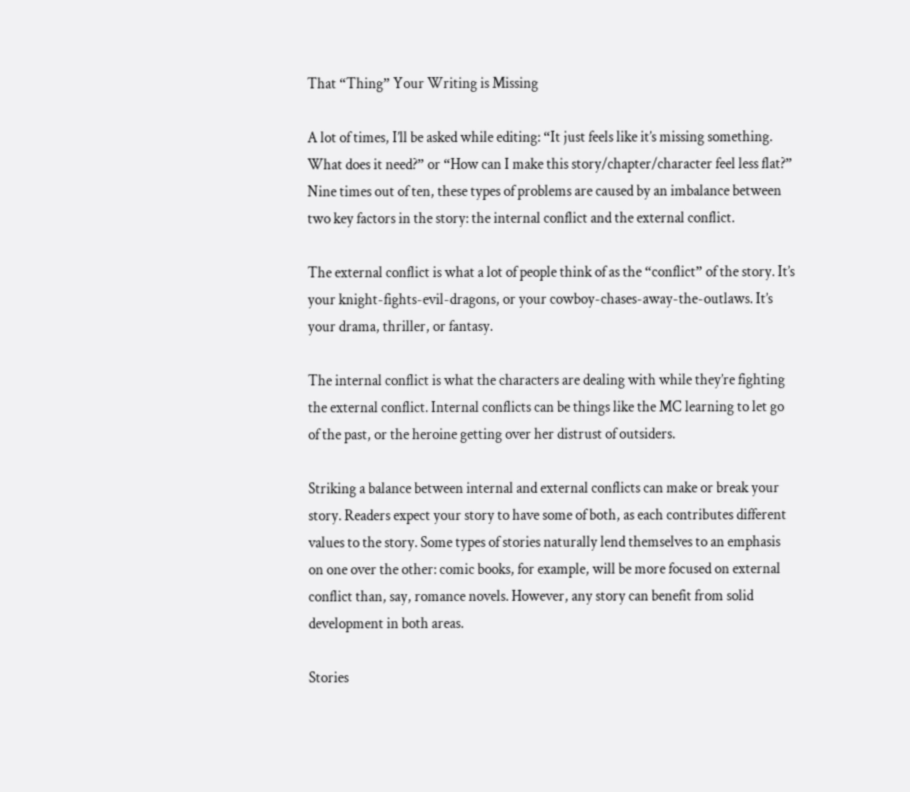That “Thing” Your Writing is Missing

A lot of times, I’ll be asked while editing: “It just feels like it’s missing something. What does it need?” or “How can I make this story/chapter/character feel less flat?” Nine times out of ten, these types of problems are caused by an imbalance between two key factors in the story: the internal conflict and the external conflict.

The external conflict is what a lot of people think of as the “conflict” of the story. It’s your knight-fights-evil-dragons, or your cowboy-chases-away-the-outlaws. It’s your drama, thriller, or fantasy.

The internal conflict is what the characters are dealing with while they’re fighting the external conflict. Internal conflicts can be things like the MC learning to let go of the past, or the heroine getting over her distrust of outsiders.

Striking a balance between internal and external conflicts can make or break your story. Readers expect your story to have some of both, as each contributes different values to the story. Some types of stories naturally lend themselves to an emphasis on one over the other: comic books, for example, will be more focused on external conflict than, say, romance novels. However, any story can benefit from solid development in both areas.

Stories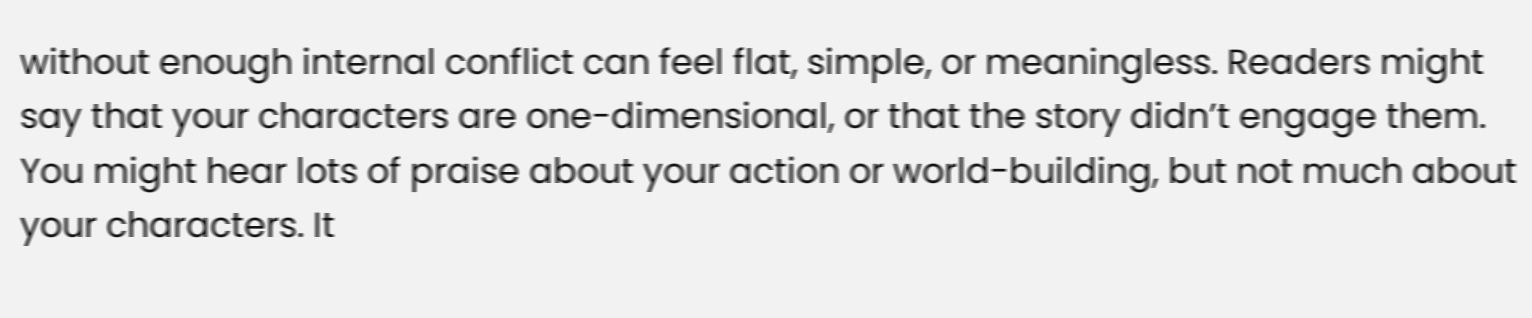without enough internal conflict can feel flat, simple, or meaningless. Readers might say that your characters are one-dimensional, or that the story didn’t engage them. You might hear lots of praise about your action or world-building, but not much about your characters. It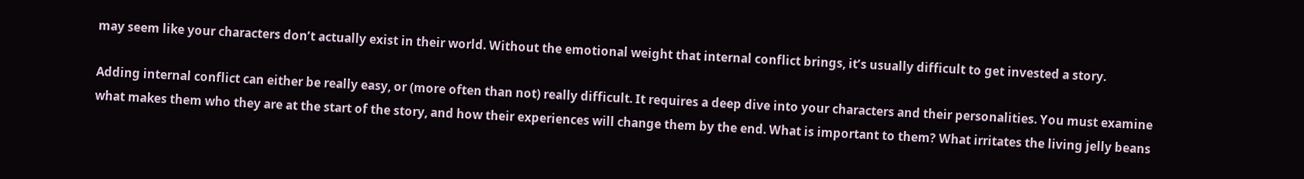may seem like your characters don’t actually exist in their world. Without the emotional weight that internal conflict brings, it’s usually difficult to get invested a story.

Adding internal conflict can either be really easy, or (more often than not) really difficult. It requires a deep dive into your characters and their personalities. You must examine what makes them who they are at the start of the story, and how their experiences will change them by the end. What is important to them? What irritates the living jelly beans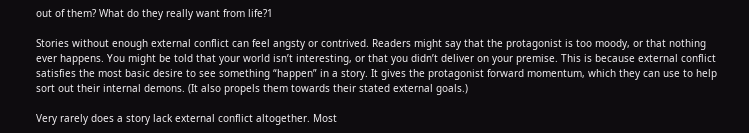out of them? What do they really want from life?1

Stories without enough external conflict can feel angsty or contrived. Readers might say that the protagonist is too moody, or that nothing ever happens. You might be told that your world isn’t interesting, or that you didn’t deliver on your premise. This is because external conflict satisfies the most basic desire to see something “happen” in a story. It gives the protagonist forward momentum, which they can use to help sort out their internal demons. (It also propels them towards their stated external goals.)

Very rarely does a story lack external conflict altogether. Most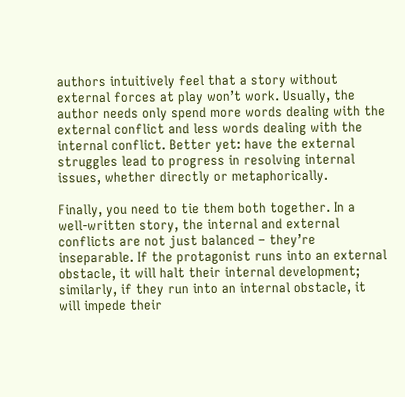authors intuitively feel that a story without external forces at play won’t work. Usually, the author needs only spend more words dealing with the external conflict and less words dealing with the internal conflict. Better yet: have the external struggles lead to progress in resolving internal issues, whether directly or metaphorically.

Finally, you need to tie them both together. In a well-written story, the internal and external conflicts are not just balanced – they’re inseparable. If the protagonist runs into an external obstacle, it will halt their internal development; similarly, if they run into an internal obstacle, it will impede their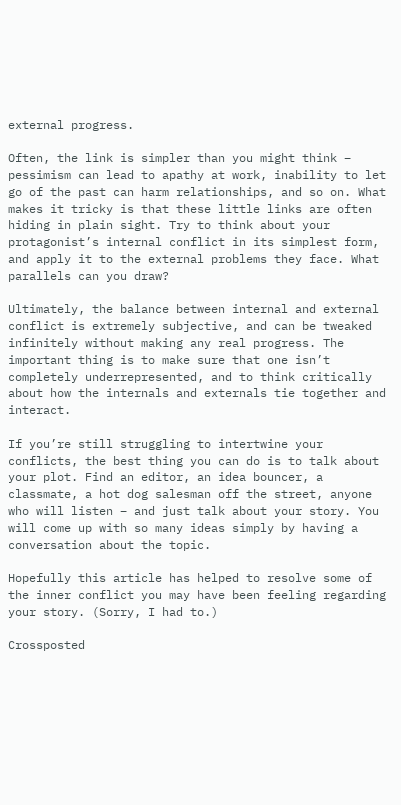external progress.

Often, the link is simpler than you might think – pessimism can lead to apathy at work, inability to let go of the past can harm relationships, and so on. What makes it tricky is that these little links are often hiding in plain sight. Try to think about your protagonist’s internal conflict in its simplest form, and apply it to the external problems they face. What parallels can you draw?

Ultimately, the balance between internal and external conflict is extremely subjective, and can be tweaked infinitely without making any real progress. The important thing is to make sure that one isn’t completely underrepresented, and to think critically about how the internals and externals tie together and interact.

If you’re still struggling to intertwine your conflicts, the best thing you can do is to talk about your plot. Find an editor, an idea bouncer, a classmate, a hot dog salesman off the street, anyone who will listen – and just talk about your story. You will come up with so many ideas simply by having a conversation about the topic.

Hopefully this article has helped to resolve some of the inner conflict you may have been feeling regarding your story. (Sorry, I had to.)

Crossposted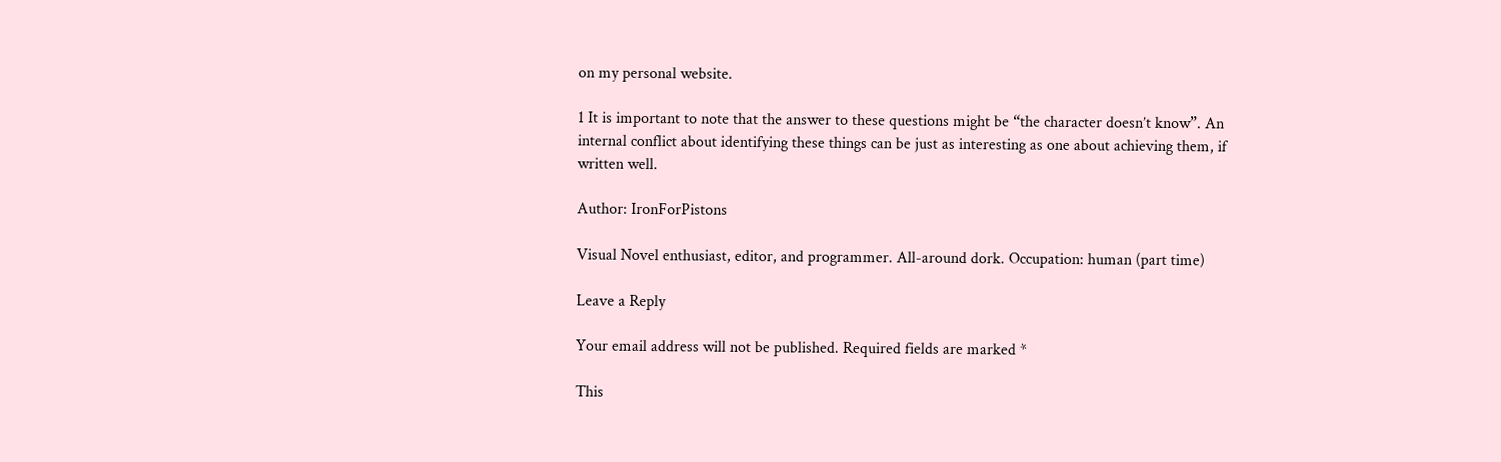on my personal website.

1 It is important to note that the answer to these questions might be “the character doesn’t know”. An internal conflict about identifying these things can be just as interesting as one about achieving them, if written well.

Author: IronForPistons

Visual Novel enthusiast, editor, and programmer. All-around dork. Occupation: human (part time)

Leave a Reply

Your email address will not be published. Required fields are marked *

This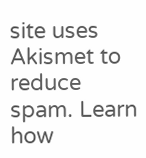site uses Akismet to reduce spam. Learn how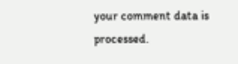your comment data is processed.